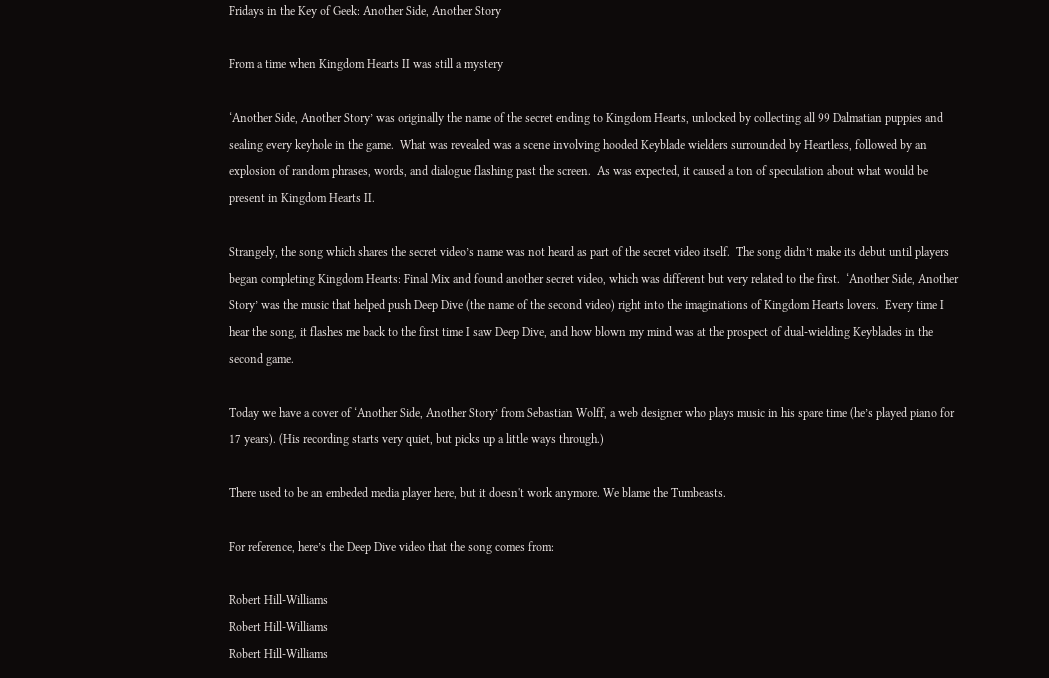Fridays in the Key of Geek: Another Side, Another Story

From a time when Kingdom Hearts II was still a mystery

‘Another Side, Another Story’ was originally the name of the secret ending to Kingdom Hearts, unlocked by collecting all 99 Dalmatian puppies and sealing every keyhole in the game.  What was revealed was a scene involving hooded Keyblade wielders surrounded by Heartless, followed by an explosion of random phrases, words, and dialogue flashing past the screen.  As was expected, it caused a ton of speculation about what would be present in Kingdom Hearts II.

Strangely, the song which shares the secret video’s name was not heard as part of the secret video itself.  The song didn’t make its debut until players began completing Kingdom Hearts: Final Mix and found another secret video, which was different but very related to the first.  ‘Another Side, Another Story’ was the music that helped push Deep Dive (the name of the second video) right into the imaginations of Kingdom Hearts lovers.  Every time I hear the song, it flashes me back to the first time I saw Deep Dive, and how blown my mind was at the prospect of dual-wielding Keyblades in the second game.

Today we have a cover of ‘Another Side, Another Story’ from Sebastian Wolff, a web designer who plays music in his spare time (he’s played piano for 17 years). (His recording starts very quiet, but picks up a little ways through.)

There used to be an embeded media player here, but it doesn't work anymore. We blame the Tumbeasts.

For reference, here’s the Deep Dive video that the song comes from:

Robert Hill-Williams
Robert Hill-Williams
Robert Hill-Williams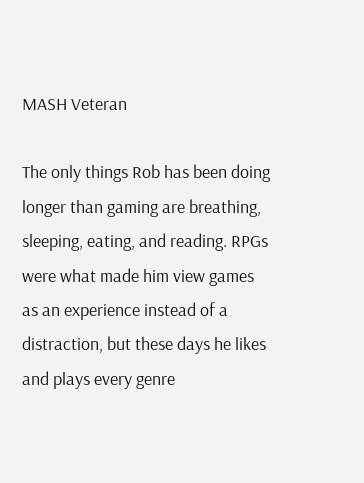MASH Veteran

The only things Rob has been doing longer than gaming are breathing, sleeping, eating, and reading. RPGs were what made him view games as an experience instead of a distraction, but these days he likes and plays every genre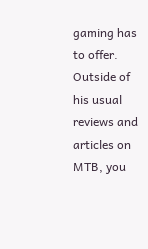gaming has to offer. Outside of his usual reviews and articles on MTB, you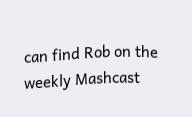can find Rob on the weekly Mashcast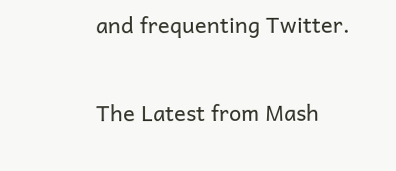and frequenting Twitter.

The Latest from Mash